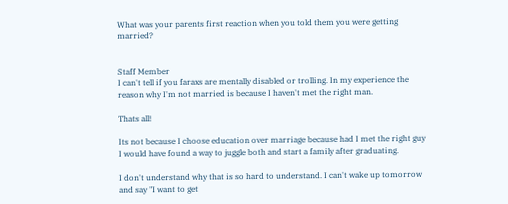What was your parents first reaction when you told them you were getting married?


Staff Member
I can't tell if you faraxs are mentally disabled or trolling. In my experience the reason why I'm not married is because I haven't met the right man.

Thats all!

Its not because I choose education over marriage because had I met the right guy I would have found a way to juggle both and start a family after graduating.

I don't understand why that is so hard to understand. I can't wake up tomorrow and say "I want to get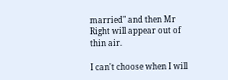married" and then Mr Right will appear out of thin air.

I can't choose when I will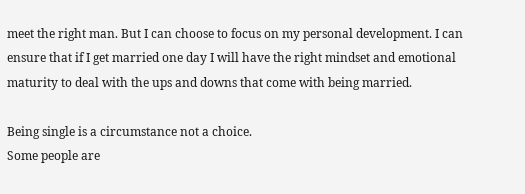meet the right man. But I can choose to focus on my personal development. I can ensure that if I get married one day I will have the right mindset and emotional maturity to deal with the ups and downs that come with being married.

Being single is a circumstance not a choice.
Some people are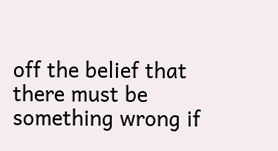off the belief that there must be something wrong if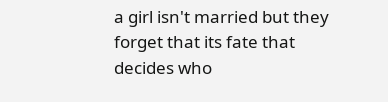a girl isn't married but they forget that its fate that decides who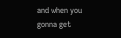and when you gonna get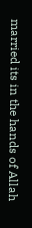married its in the hands of Allah